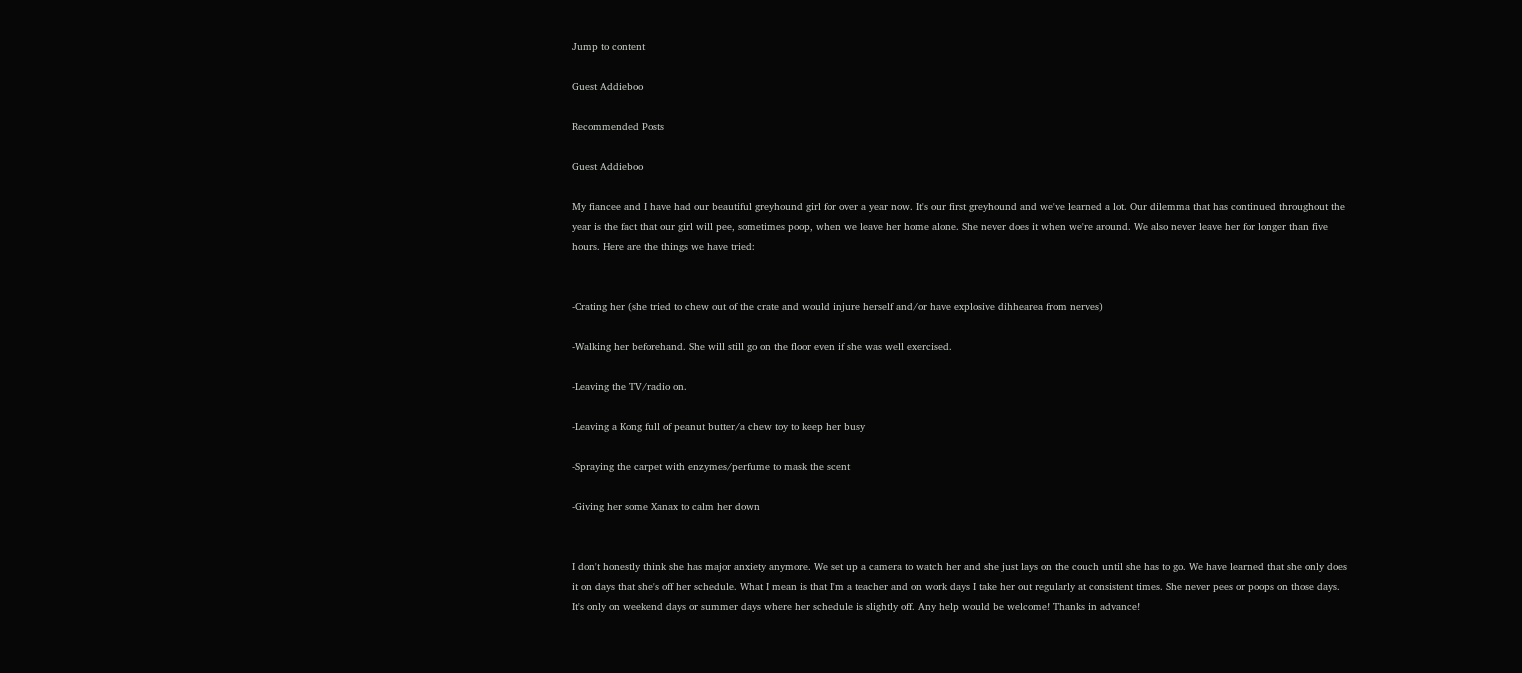Jump to content

Guest Addieboo

Recommended Posts

Guest Addieboo

My fiancee and I have had our beautiful greyhound girl for over a year now. It's our first greyhound and we've learned a lot. Our dilemma that has continued throughout the year is the fact that our girl will pee, sometimes poop, when we leave her home alone. She never does it when we're around. We also never leave her for longer than five hours. Here are the things we have tried:


-Crating her (she tried to chew out of the crate and would injure herself and/or have explosive dihhearea from nerves)

-Walking her beforehand. She will still go on the floor even if she was well exercised.

-Leaving the TV/radio on.

-Leaving a Kong full of peanut butter/a chew toy to keep her busy

-Spraying the carpet with enzymes/perfume to mask the scent

-Giving her some Xanax to calm her down


I don't honestly think she has major anxiety anymore. We set up a camera to watch her and she just lays on the couch until she has to go. We have learned that she only does it on days that she's off her schedule. What I mean is that I'm a teacher and on work days I take her out regularly at consistent times. She never pees or poops on those days. It's only on weekend days or summer days where her schedule is slightly off. Any help would be welcome! Thanks in advance!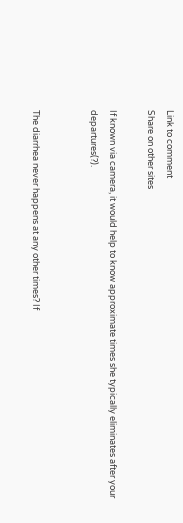Link to comment
Share on other sites

If known via camera, it would help to know approximate times she typically eliminates after your departures(?).


The diarrhea never happens at any other times? If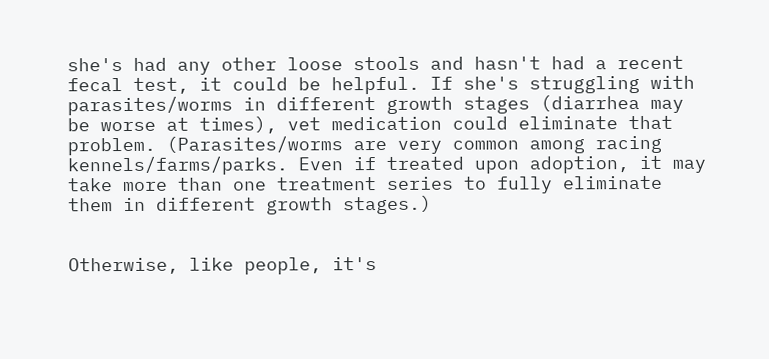she's had any other loose stools and hasn't had a recent fecal test, it could be helpful. If she's struggling with parasites/worms in different growth stages (diarrhea may be worse at times), vet medication could eliminate that problem. (Parasites/worms are very common among racing kennels/farms/parks. Even if treated upon adoption, it may take more than one treatment series to fully eliminate them in different growth stages.)


Otherwise, like people, it's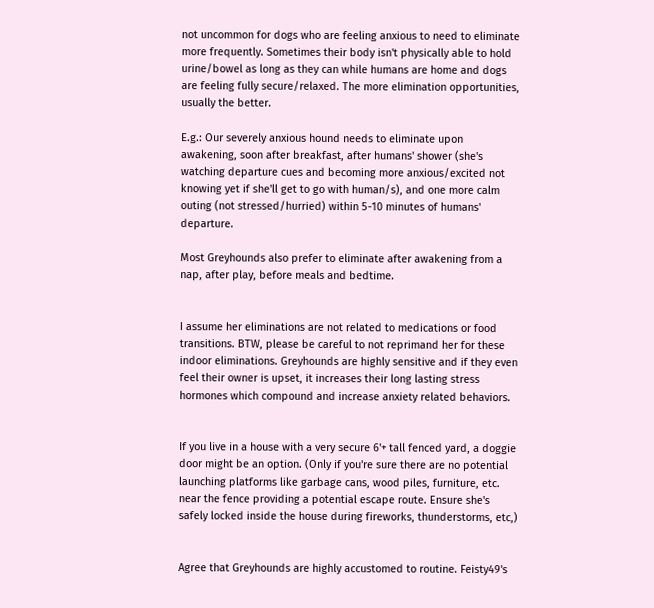not uncommon for dogs who are feeling anxious to need to eliminate more frequently. Sometimes their body isn't physically able to hold urine/bowel as long as they can while humans are home and dogs are feeling fully secure/relaxed. The more elimination opportunities, usually the better.

E.g.: Our severely anxious hound needs to eliminate upon awakening, soon after breakfast, after humans' shower (she's watching departure cues and becoming more anxious/excited not knowing yet if she'll get to go with human/s), and one more calm outing (not stressed/hurried) within 5-10 minutes of humans' departure.

Most Greyhounds also prefer to eliminate after awakening from a nap, after play, before meals and bedtime.


I assume her eliminations are not related to medications or food transitions. BTW, please be careful to not reprimand her for these indoor eliminations. Greyhounds are highly sensitive and if they even feel their owner is upset, it increases their long lasting stress hormones which compound and increase anxiety related behaviors.


If you live in a house with a very secure 6'+ tall fenced yard, a doggie door might be an option. (Only if you're sure there are no potential launching platforms like garbage cans, wood piles, furniture, etc. near the fence providing a potential escape route. Ensure she's safely locked inside the house during fireworks, thunderstorms, etc,)


Agree that Greyhounds are highly accustomed to routine. Feisty49's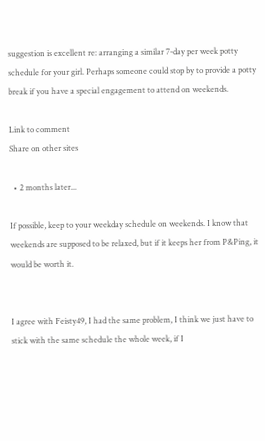suggestion is excellent re: arranging a similar 7-day per week potty schedule for your girl. Perhaps someone could stop by to provide a potty break if you have a special engagement to attend on weekends.

Link to comment
Share on other sites

  • 2 months later...

If possible, keep to your weekday schedule on weekends. I know that weekends are supposed to be relaxed, but if it keeps her from P&Ping, it would be worth it.


I agree with Feisty49, I had the same problem, I think we just have to stick with the same schedule the whole week, if I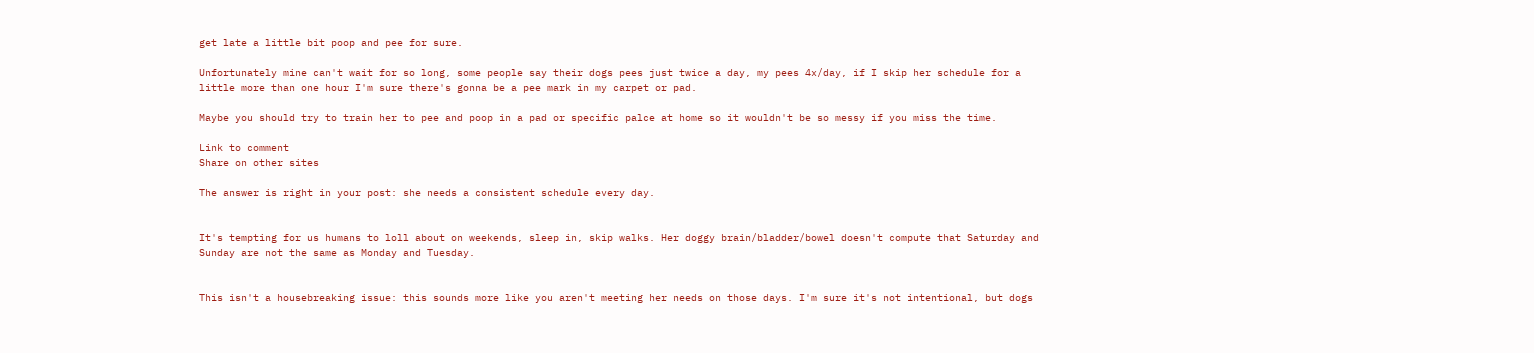get late a little bit poop and pee for sure.

Unfortunately mine can't wait for so long, some people say their dogs pees just twice a day, my pees 4x/day, if I skip her schedule for a little more than one hour I'm sure there's gonna be a pee mark in my carpet or pad.

Maybe you should try to train her to pee and poop in a pad or specific palce at home so it wouldn't be so messy if you miss the time.

Link to comment
Share on other sites

The answer is right in your post: she needs a consistent schedule every day.


It's tempting for us humans to loll about on weekends, sleep in, skip walks. Her doggy brain/bladder/bowel doesn't compute that Saturday and Sunday are not the same as Monday and Tuesday.


This isn't a housebreaking issue: this sounds more like you aren't meeting her needs on those days. I'm sure it's not intentional, but dogs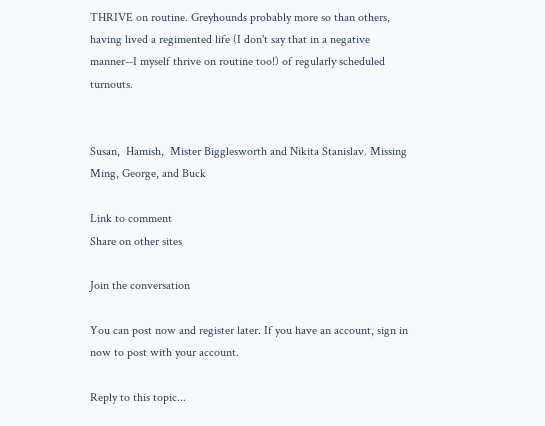THRIVE on routine. Greyhounds probably more so than others, having lived a regimented life (I don't say that in a negative manner--I myself thrive on routine too!) of regularly scheduled turnouts.


Susan,  Hamish,  Mister Bigglesworth and Nikita Stanislav. Missing Ming, George, and Buck

Link to comment
Share on other sites

Join the conversation

You can post now and register later. If you have an account, sign in now to post with your account.

Reply to this topic...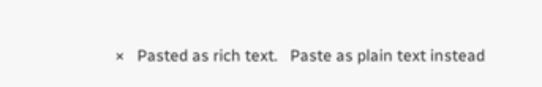×   Pasted as rich text.   Paste as plain text instead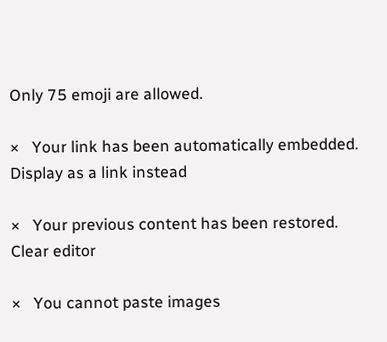Only 75 emoji are allowed.

×   Your link has been automatically embedded.   Display as a link instead

×   Your previous content has been restored.   Clear editor

×   You cannot paste images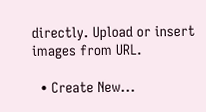directly. Upload or insert images from URL.

  • Create New...